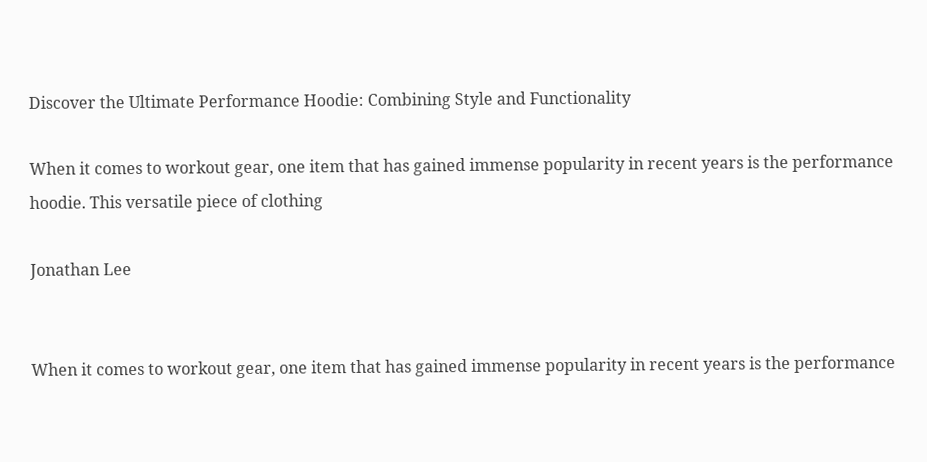Discover the Ultimate Performance Hoodie: Combining Style and Functionality

When it comes to workout gear, one item that has gained immense popularity in recent years is the performance hoodie. This versatile piece of clothing

Jonathan Lee


When it comes to workout gear, one item that has gained immense popularity in recent years is the performance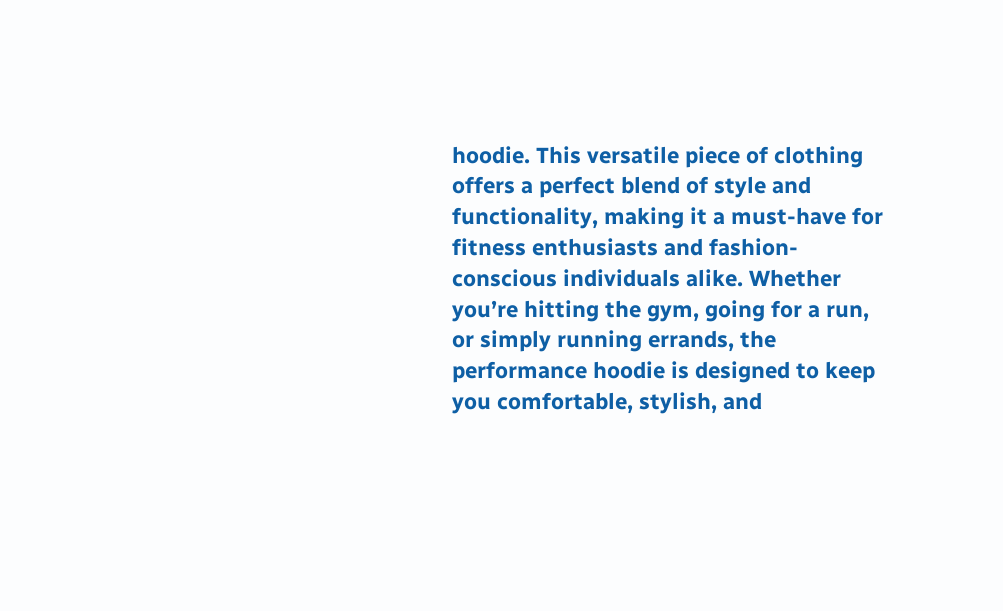hoodie. This versatile piece of clothing offers a perfect blend of style and functionality, making it a must-have for fitness enthusiasts and fashion-conscious individuals alike. Whether you’re hitting the gym, going for a run, or simply running errands, the performance hoodie is designed to keep you comfortable, stylish, and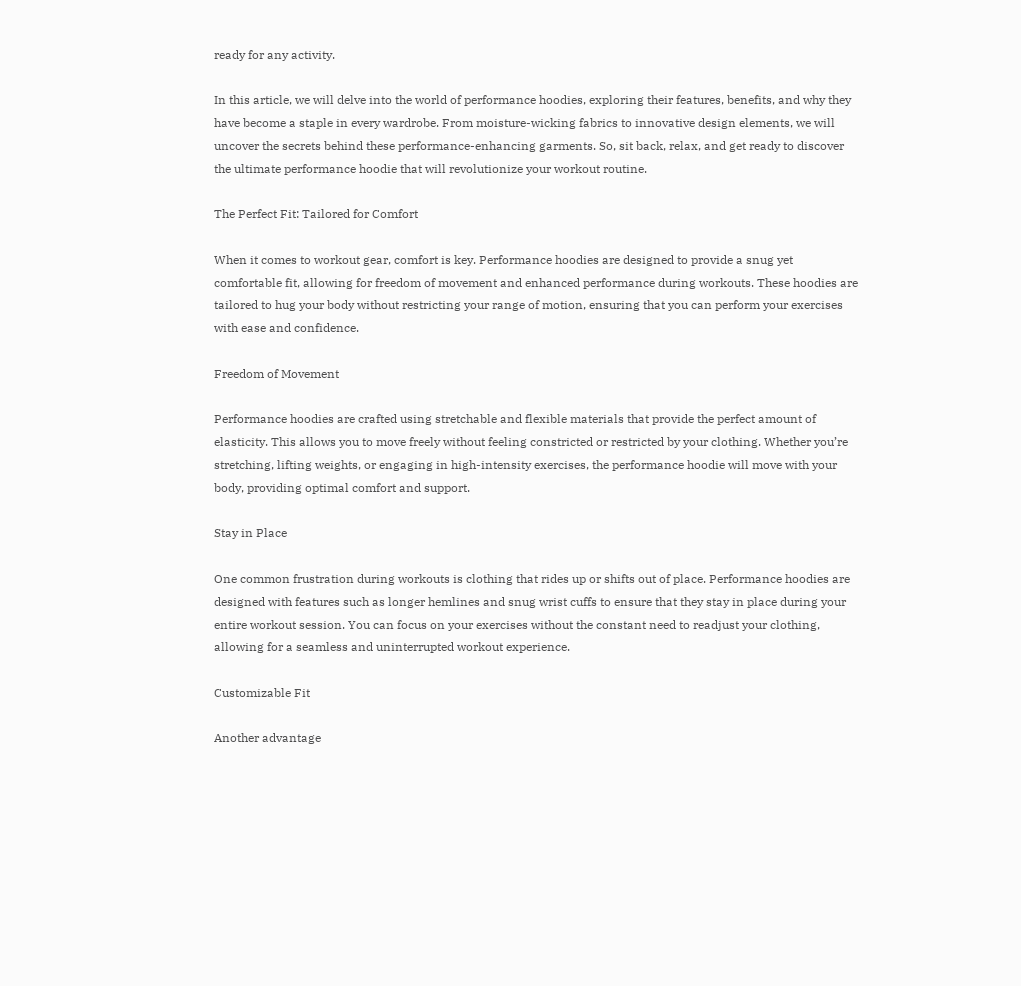ready for any activity.

In this article, we will delve into the world of performance hoodies, exploring their features, benefits, and why they have become a staple in every wardrobe. From moisture-wicking fabrics to innovative design elements, we will uncover the secrets behind these performance-enhancing garments. So, sit back, relax, and get ready to discover the ultimate performance hoodie that will revolutionize your workout routine.

The Perfect Fit: Tailored for Comfort

When it comes to workout gear, comfort is key. Performance hoodies are designed to provide a snug yet comfortable fit, allowing for freedom of movement and enhanced performance during workouts. These hoodies are tailored to hug your body without restricting your range of motion, ensuring that you can perform your exercises with ease and confidence.

Freedom of Movement

Performance hoodies are crafted using stretchable and flexible materials that provide the perfect amount of elasticity. This allows you to move freely without feeling constricted or restricted by your clothing. Whether you’re stretching, lifting weights, or engaging in high-intensity exercises, the performance hoodie will move with your body, providing optimal comfort and support.

Stay in Place

One common frustration during workouts is clothing that rides up or shifts out of place. Performance hoodies are designed with features such as longer hemlines and snug wrist cuffs to ensure that they stay in place during your entire workout session. You can focus on your exercises without the constant need to readjust your clothing, allowing for a seamless and uninterrupted workout experience.

Customizable Fit

Another advantage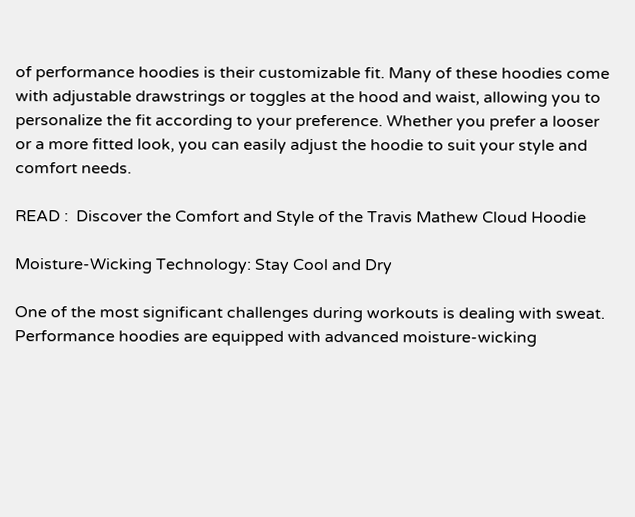of performance hoodies is their customizable fit. Many of these hoodies come with adjustable drawstrings or toggles at the hood and waist, allowing you to personalize the fit according to your preference. Whether you prefer a looser or a more fitted look, you can easily adjust the hoodie to suit your style and comfort needs.

READ :  Discover the Comfort and Style of the Travis Mathew Cloud Hoodie

Moisture-Wicking Technology: Stay Cool and Dry

One of the most significant challenges during workouts is dealing with sweat. Performance hoodies are equipped with advanced moisture-wicking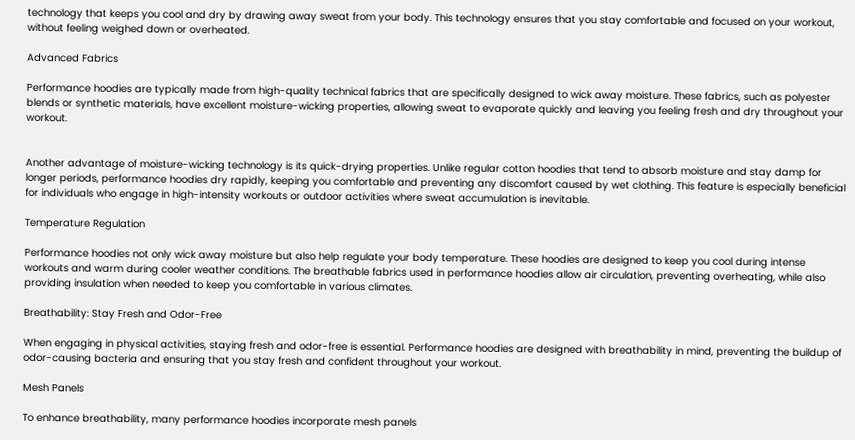technology that keeps you cool and dry by drawing away sweat from your body. This technology ensures that you stay comfortable and focused on your workout, without feeling weighed down or overheated.

Advanced Fabrics

Performance hoodies are typically made from high-quality technical fabrics that are specifically designed to wick away moisture. These fabrics, such as polyester blends or synthetic materials, have excellent moisture-wicking properties, allowing sweat to evaporate quickly and leaving you feeling fresh and dry throughout your workout.


Another advantage of moisture-wicking technology is its quick-drying properties. Unlike regular cotton hoodies that tend to absorb moisture and stay damp for longer periods, performance hoodies dry rapidly, keeping you comfortable and preventing any discomfort caused by wet clothing. This feature is especially beneficial for individuals who engage in high-intensity workouts or outdoor activities where sweat accumulation is inevitable.

Temperature Regulation

Performance hoodies not only wick away moisture but also help regulate your body temperature. These hoodies are designed to keep you cool during intense workouts and warm during cooler weather conditions. The breathable fabrics used in performance hoodies allow air circulation, preventing overheating, while also providing insulation when needed to keep you comfortable in various climates.

Breathability: Stay Fresh and Odor-Free

When engaging in physical activities, staying fresh and odor-free is essential. Performance hoodies are designed with breathability in mind, preventing the buildup of odor-causing bacteria and ensuring that you stay fresh and confident throughout your workout.

Mesh Panels

To enhance breathability, many performance hoodies incorporate mesh panels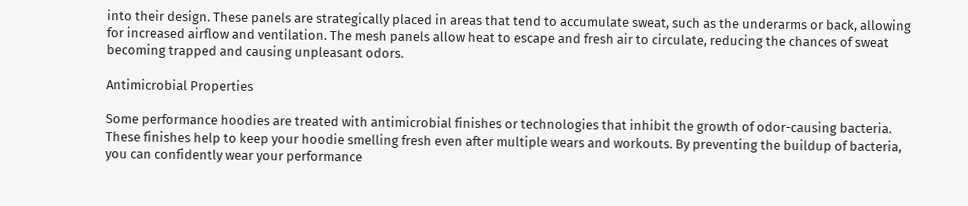into their design. These panels are strategically placed in areas that tend to accumulate sweat, such as the underarms or back, allowing for increased airflow and ventilation. The mesh panels allow heat to escape and fresh air to circulate, reducing the chances of sweat becoming trapped and causing unpleasant odors.

Antimicrobial Properties

Some performance hoodies are treated with antimicrobial finishes or technologies that inhibit the growth of odor-causing bacteria. These finishes help to keep your hoodie smelling fresh even after multiple wears and workouts. By preventing the buildup of bacteria, you can confidently wear your performance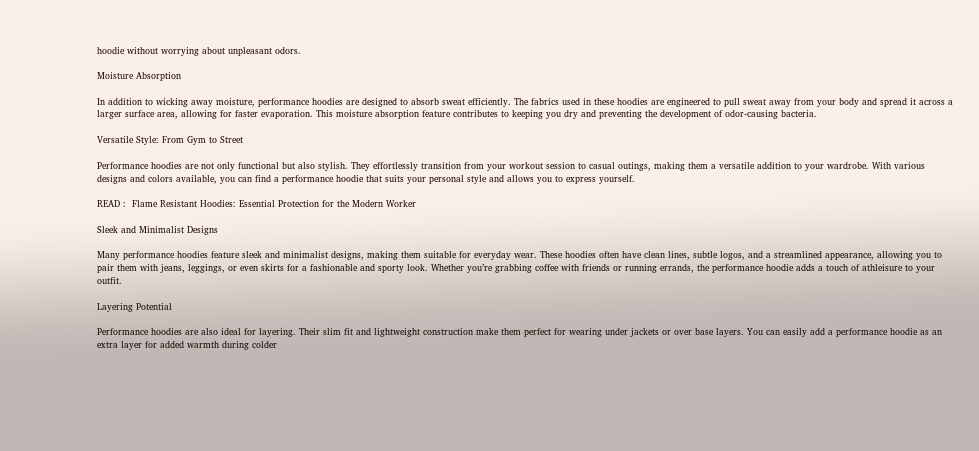hoodie without worrying about unpleasant odors.

Moisture Absorption

In addition to wicking away moisture, performance hoodies are designed to absorb sweat efficiently. The fabrics used in these hoodies are engineered to pull sweat away from your body and spread it across a larger surface area, allowing for faster evaporation. This moisture absorption feature contributes to keeping you dry and preventing the development of odor-causing bacteria.

Versatile Style: From Gym to Street

Performance hoodies are not only functional but also stylish. They effortlessly transition from your workout session to casual outings, making them a versatile addition to your wardrobe. With various designs and colors available, you can find a performance hoodie that suits your personal style and allows you to express yourself.

READ :  Flame Resistant Hoodies: Essential Protection for the Modern Worker

Sleek and Minimalist Designs

Many performance hoodies feature sleek and minimalist designs, making them suitable for everyday wear. These hoodies often have clean lines, subtle logos, and a streamlined appearance, allowing you to pair them with jeans, leggings, or even skirts for a fashionable and sporty look. Whether you’re grabbing coffee with friends or running errands, the performance hoodie adds a touch of athleisure to your outfit.

Layering Potential

Performance hoodies are also ideal for layering. Their slim fit and lightweight construction make them perfect for wearing under jackets or over base layers. You can easily add a performance hoodie as an extra layer for added warmth during colder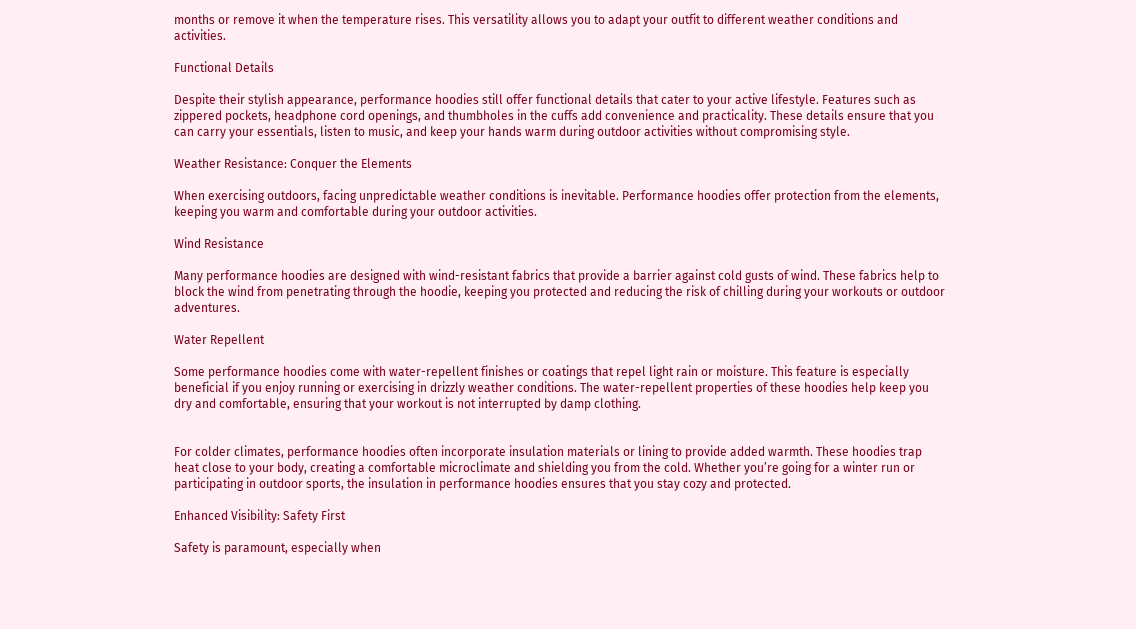months or remove it when the temperature rises. This versatility allows you to adapt your outfit to different weather conditions and activities.

Functional Details

Despite their stylish appearance, performance hoodies still offer functional details that cater to your active lifestyle. Features such as zippered pockets, headphone cord openings, and thumbholes in the cuffs add convenience and practicality. These details ensure that you can carry your essentials, listen to music, and keep your hands warm during outdoor activities without compromising style.

Weather Resistance: Conquer the Elements

When exercising outdoors, facing unpredictable weather conditions is inevitable. Performance hoodies offer protection from the elements, keeping you warm and comfortable during your outdoor activities.

Wind Resistance

Many performance hoodies are designed with wind-resistant fabrics that provide a barrier against cold gusts of wind. These fabrics help to block the wind from penetrating through the hoodie, keeping you protected and reducing the risk of chilling during your workouts or outdoor adventures.

Water Repellent

Some performance hoodies come with water-repellent finishes or coatings that repel light rain or moisture. This feature is especially beneficial if you enjoy running or exercising in drizzly weather conditions. The water-repellent properties of these hoodies help keep you dry and comfortable, ensuring that your workout is not interrupted by damp clothing.


For colder climates, performance hoodies often incorporate insulation materials or lining to provide added warmth. These hoodies trap heat close to your body, creating a comfortable microclimate and shielding you from the cold. Whether you’re going for a winter run or participating in outdoor sports, the insulation in performance hoodies ensures that you stay cozy and protected.

Enhanced Visibility: Safety First

Safety is paramount, especially when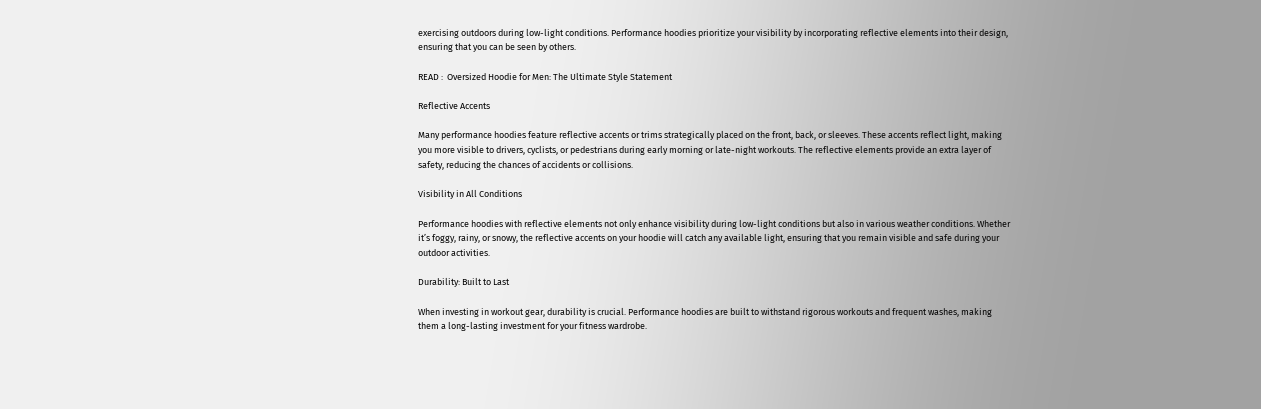exercising outdoors during low-light conditions. Performance hoodies prioritize your visibility by incorporating reflective elements into their design, ensuring that you can be seen by others.

READ :  Oversized Hoodie for Men: The Ultimate Style Statement

Reflective Accents

Many performance hoodies feature reflective accents or trims strategically placed on the front, back, or sleeves. These accents reflect light, making you more visible to drivers, cyclists, or pedestrians during early morning or late-night workouts. The reflective elements provide an extra layer of safety, reducing the chances of accidents or collisions.

Visibility in All Conditions

Performance hoodies with reflective elements not only enhance visibility during low-light conditions but also in various weather conditions. Whether it’s foggy, rainy, or snowy, the reflective accents on your hoodie will catch any available light, ensuring that you remain visible and safe during your outdoor activities.

Durability: Built to Last

When investing in workout gear, durability is crucial. Performance hoodies are built to withstand rigorous workouts and frequent washes, making them a long-lasting investment for your fitness wardrobe.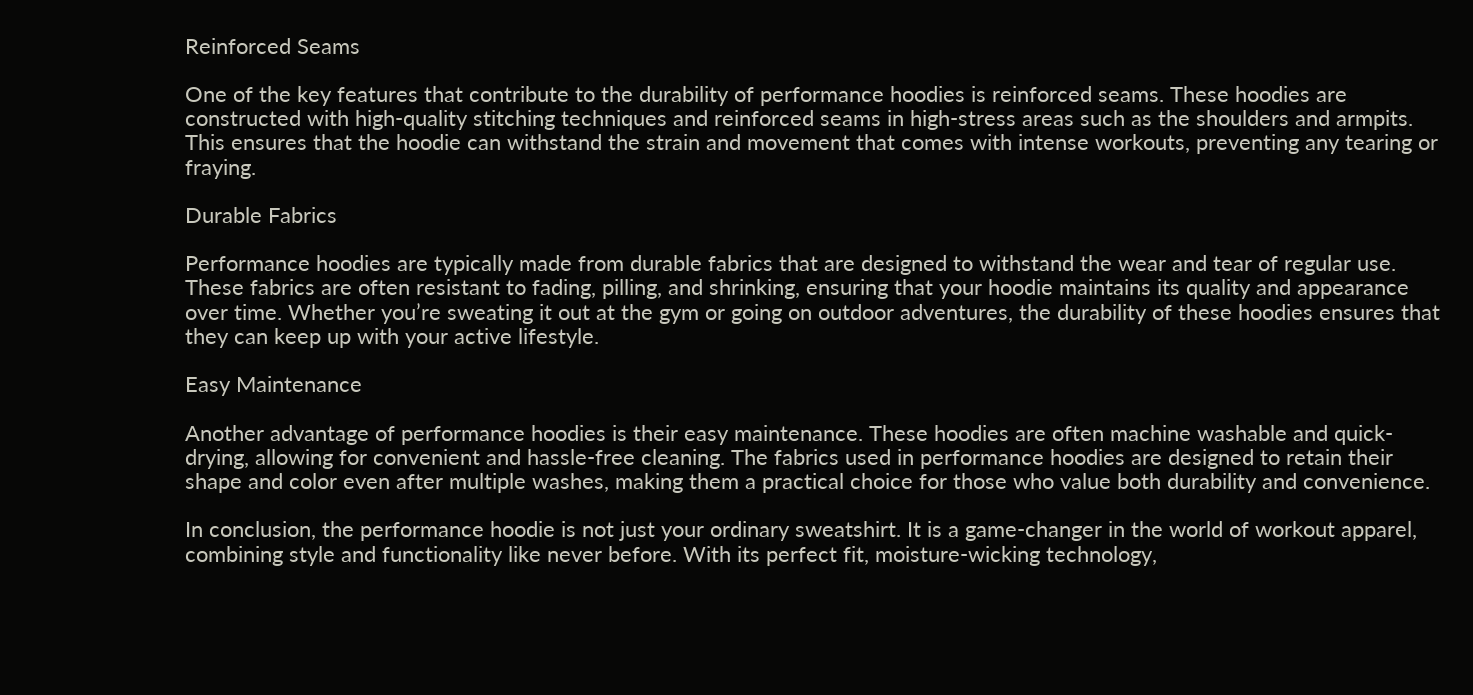Reinforced Seams

One of the key features that contribute to the durability of performance hoodies is reinforced seams. These hoodies are constructed with high-quality stitching techniques and reinforced seams in high-stress areas such as the shoulders and armpits. This ensures that the hoodie can withstand the strain and movement that comes with intense workouts, preventing any tearing or fraying.

Durable Fabrics

Performance hoodies are typically made from durable fabrics that are designed to withstand the wear and tear of regular use. These fabrics are often resistant to fading, pilling, and shrinking, ensuring that your hoodie maintains its quality and appearance over time. Whether you’re sweating it out at the gym or going on outdoor adventures, the durability of these hoodies ensures that they can keep up with your active lifestyle.

Easy Maintenance

Another advantage of performance hoodies is their easy maintenance. These hoodies are often machine washable and quick-drying, allowing for convenient and hassle-free cleaning. The fabrics used in performance hoodies are designed to retain their shape and color even after multiple washes, making them a practical choice for those who value both durability and convenience.

In conclusion, the performance hoodie is not just your ordinary sweatshirt. It is a game-changer in the world of workout apparel, combining style and functionality like never before. With its perfect fit, moisture-wicking technology,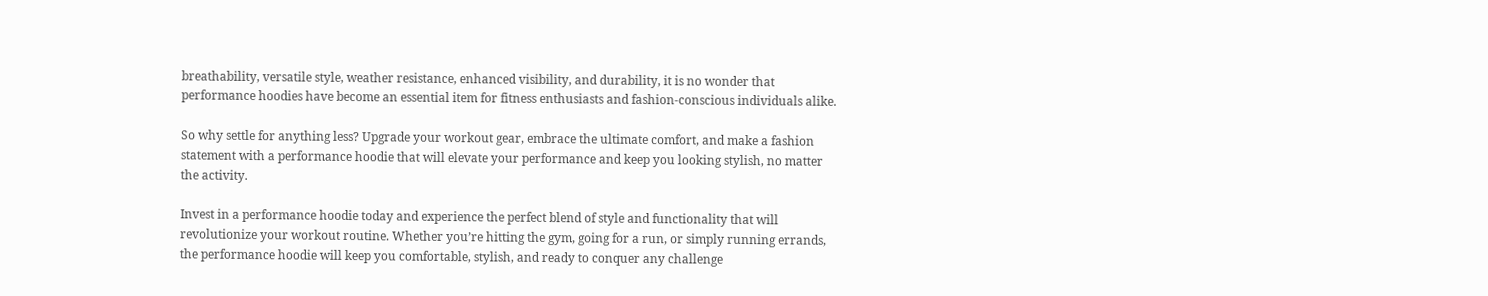breathability, versatile style, weather resistance, enhanced visibility, and durability, it is no wonder that performance hoodies have become an essential item for fitness enthusiasts and fashion-conscious individuals alike.

So why settle for anything less? Upgrade your workout gear, embrace the ultimate comfort, and make a fashion statement with a performance hoodie that will elevate your performance and keep you looking stylish, no matter the activity.

Invest in a performance hoodie today and experience the perfect blend of style and functionality that will revolutionize your workout routine. Whether you’re hitting the gym, going for a run, or simply running errands, the performance hoodie will keep you comfortable, stylish, and ready to conquer any challenge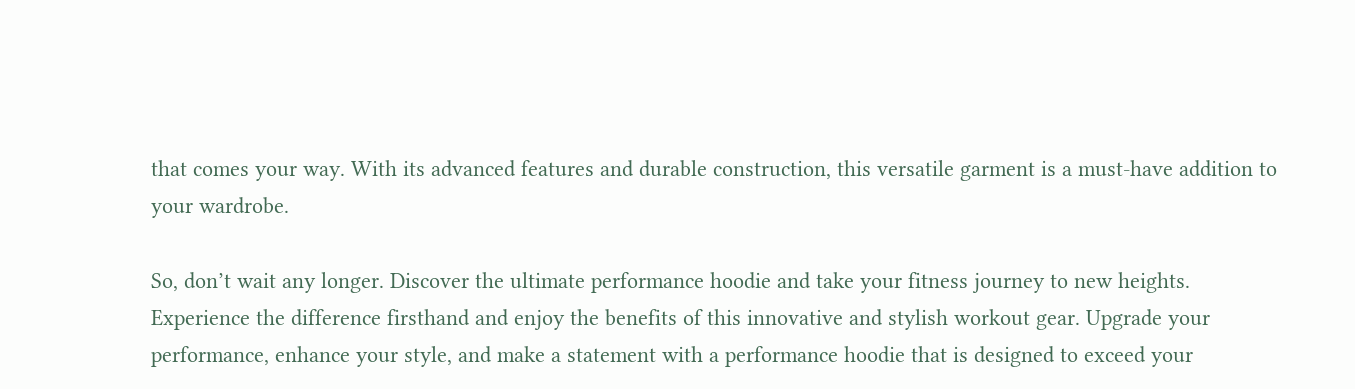that comes your way. With its advanced features and durable construction, this versatile garment is a must-have addition to your wardrobe.

So, don’t wait any longer. Discover the ultimate performance hoodie and take your fitness journey to new heights. Experience the difference firsthand and enjoy the benefits of this innovative and stylish workout gear. Upgrade your performance, enhance your style, and make a statement with a performance hoodie that is designed to exceed your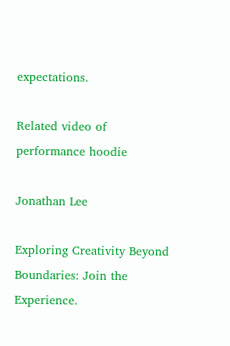expectations.

Related video of performance hoodie

Jonathan Lee

Exploring Creativity Beyond Boundaries: Join the Experience.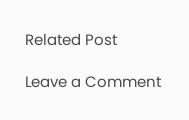Related Post

Leave a Comment